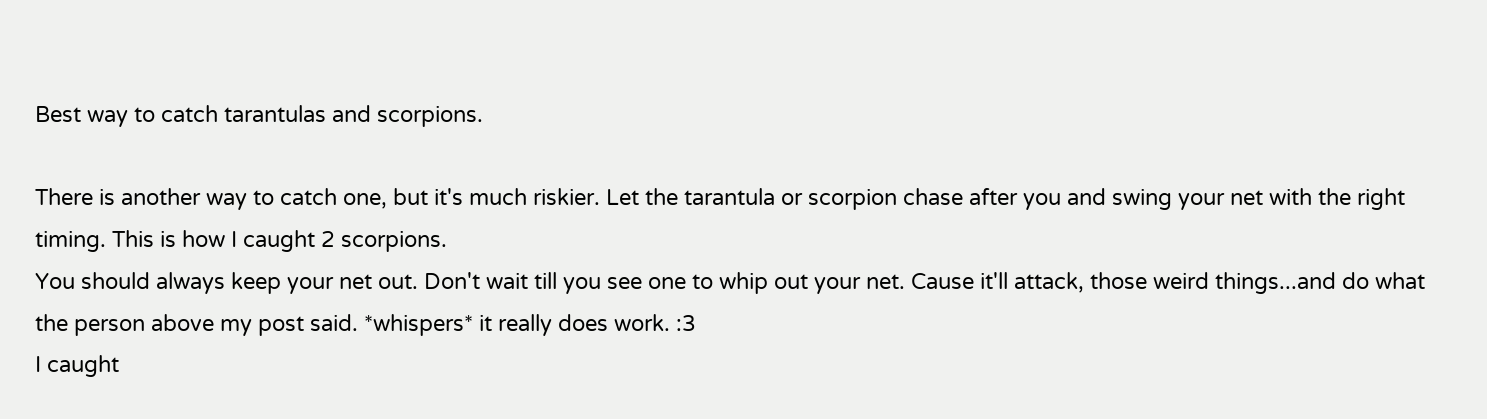Best way to catch tarantulas and scorpions.

There is another way to catch one, but it's much riskier. Let the tarantula or scorpion chase after you and swing your net with the right timing. This is how I caught 2 scorpions.
You should always keep your net out. Don't wait till you see one to whip out your net. Cause it'll attack, those weird things...and do what the person above my post said. *whispers* it really does work. :3
I caught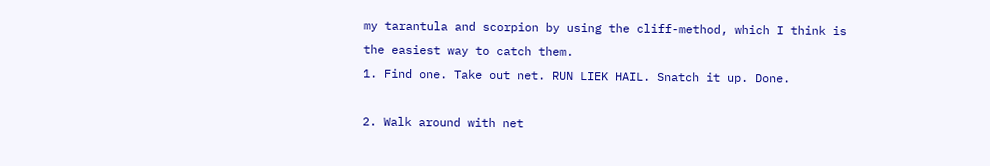my tarantula and scorpion by using the cliff-method, which I think is the easiest way to catch them.
1. Find one. Take out net. RUN LIEK HAIL. Snatch it up. Done.

2. Walk around with net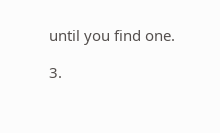until you find one.

3.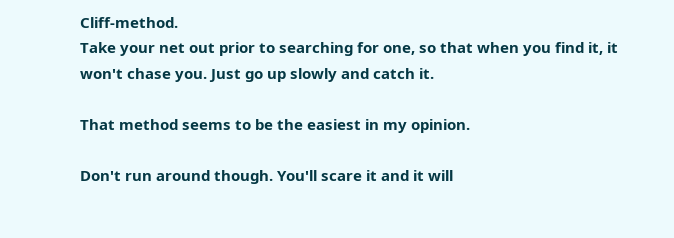Cliff-method.
Take your net out prior to searching for one, so that when you find it, it won't chase you. Just go up slowly and catch it.

That method seems to be the easiest in my opinion.

Don't run around though. You'll scare it and it will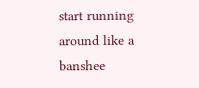start running around like a banshee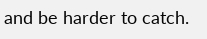and be harder to catch.